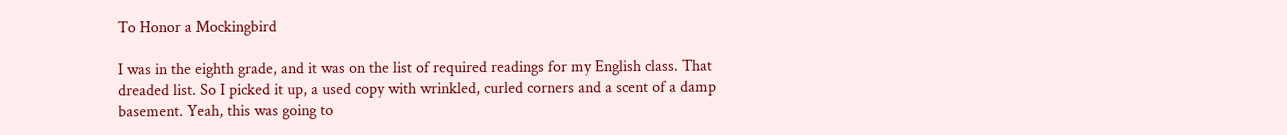To Honor a Mockingbird

I was in the eighth grade, and it was on the list of required readings for my English class. That dreaded list. So I picked it up, a used copy with wrinkled, curled corners and a scent of a damp basement. Yeah, this was going to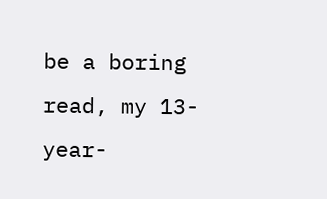be a boring read, my 13-year-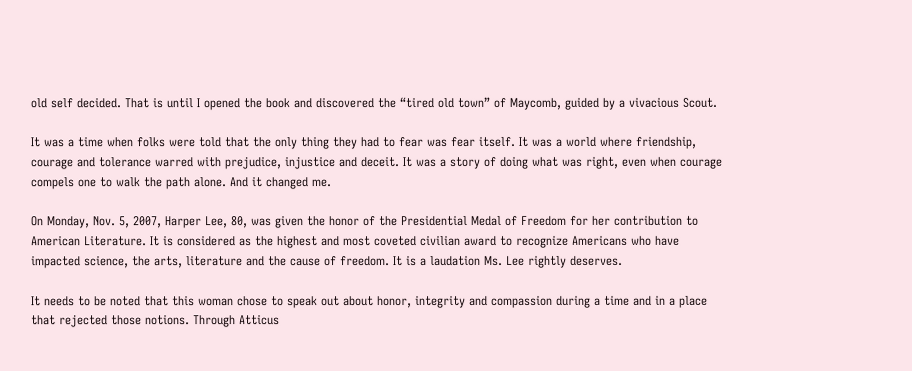old self decided. That is until I opened the book and discovered the “tired old town” of Maycomb, guided by a vivacious Scout.

It was a time when folks were told that the only thing they had to fear was fear itself. It was a world where friendship, courage and tolerance warred with prejudice, injustice and deceit. It was a story of doing what was right, even when courage compels one to walk the path alone. And it changed me.

On Monday, Nov. 5, 2007, Harper Lee, 80, was given the honor of the Presidential Medal of Freedom for her contribution to American Literature. It is considered as the highest and most coveted civilian award to recognize Americans who have impacted science, the arts, literature and the cause of freedom. It is a laudation Ms. Lee rightly deserves.

It needs to be noted that this woman chose to speak out about honor, integrity and compassion during a time and in a place that rejected those notions. Through Atticus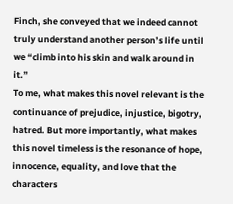Finch, she conveyed that we indeed cannot truly understand another person’s life until we “climb into his skin and walk around in it.”
To me, what makes this novel relevant is the continuance of prejudice, injustice, bigotry, hatred. But more importantly, what makes this novel timeless is the resonance of hope, innocence, equality, and love that the characters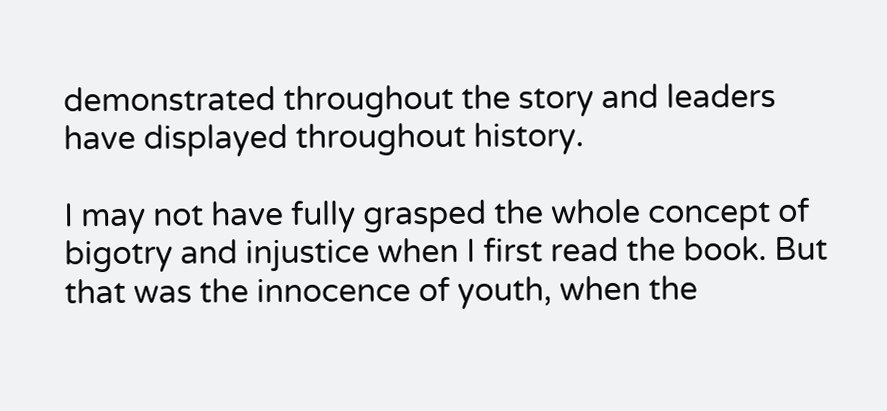demonstrated throughout the story and leaders have displayed throughout history.

I may not have fully grasped the whole concept of bigotry and injustice when I first read the book. But that was the innocence of youth, when the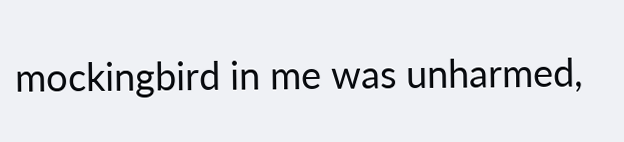mockingbird in me was unharmed,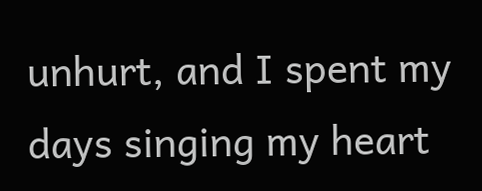unhurt, and I spent my days singing my heart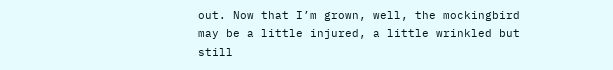out. Now that I’m grown, well, the mockingbird may be a little injured, a little wrinkled but still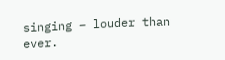singing – louder than ever.